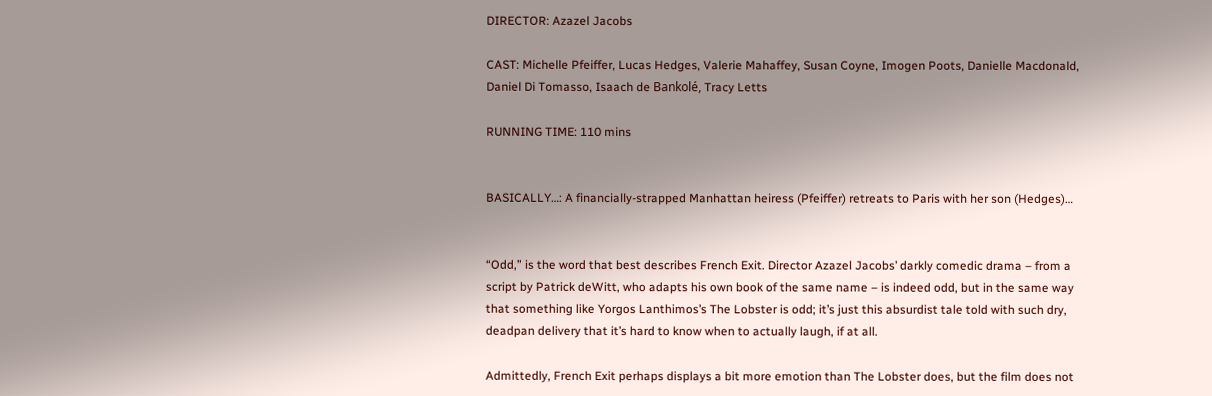DIRECTOR: Azazel Jacobs

CAST: Michelle Pfeiffer, Lucas Hedges, Valerie Mahaffey, Susan Coyne, Imogen Poots, Danielle Macdonald, Daniel Di Tomasso, Isaach de Bankolé, Tracy Letts

RUNNING TIME: 110 mins


BASICALLY…: A financially-strapped Manhattan heiress (Pfeiffer) retreats to Paris with her son (Hedges)…


“Odd,” is the word that best describes French Exit. Director Azazel Jacobs’ darkly comedic drama – from a script by Patrick deWitt, who adapts his own book of the same name – is indeed odd, but in the same way that something like Yorgos Lanthimos’s The Lobster is odd; it’s just this absurdist tale told with such dry, deadpan delivery that it’s hard to know when to actually laugh, if at all.

Admittedly, French Exit perhaps displays a bit more emotion than The Lobster does, but the film does not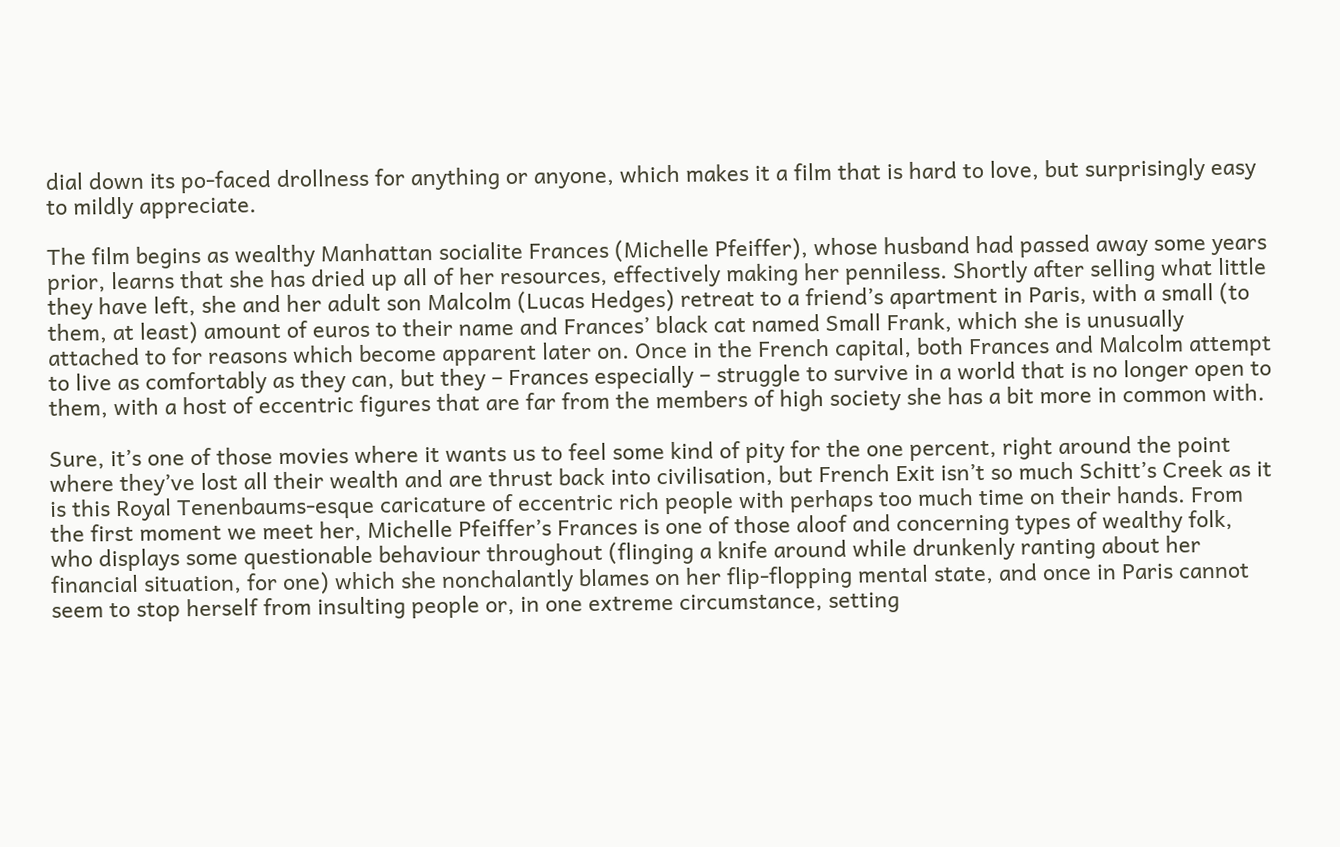dial down its po-faced drollness for anything or anyone, which makes it a film that is hard to love, but surprisingly easy to mildly appreciate.

The film begins as wealthy Manhattan socialite Frances (Michelle Pfeiffer), whose husband had passed away some years prior, learns that she has dried up all of her resources, effectively making her penniless. Shortly after selling what little they have left, she and her adult son Malcolm (Lucas Hedges) retreat to a friend’s apartment in Paris, with a small (to them, at least) amount of euros to their name and Frances’ black cat named Small Frank, which she is unusually attached to for reasons which become apparent later on. Once in the French capital, both Frances and Malcolm attempt to live as comfortably as they can, but they – Frances especially – struggle to survive in a world that is no longer open to them, with a host of eccentric figures that are far from the members of high society she has a bit more in common with.

Sure, it’s one of those movies where it wants us to feel some kind of pity for the one percent, right around the point where they’ve lost all their wealth and are thrust back into civilisation, but French Exit isn’t so much Schitt’s Creek as it is this Royal Tenenbaums-esque caricature of eccentric rich people with perhaps too much time on their hands. From the first moment we meet her, Michelle Pfeiffer’s Frances is one of those aloof and concerning types of wealthy folk, who displays some questionable behaviour throughout (flinging a knife around while drunkenly ranting about her financial situation, for one) which she nonchalantly blames on her flip-flopping mental state, and once in Paris cannot seem to stop herself from insulting people or, in one extreme circumstance, setting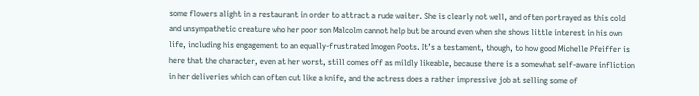some flowers alight in a restaurant in order to attract a rude waiter. She is clearly not well, and often portrayed as this cold and unsympathetic creature who her poor son Malcolm cannot help but be around even when she shows little interest in his own life, including his engagement to an equally-frustrated Imogen Poots. It’s a testament, though, to how good Michelle Pfeiffer is here that the character, even at her worst, still comes off as mildly likeable, because there is a somewhat self-aware infliction in her deliveries which can often cut like a knife, and the actress does a rather impressive job at selling some of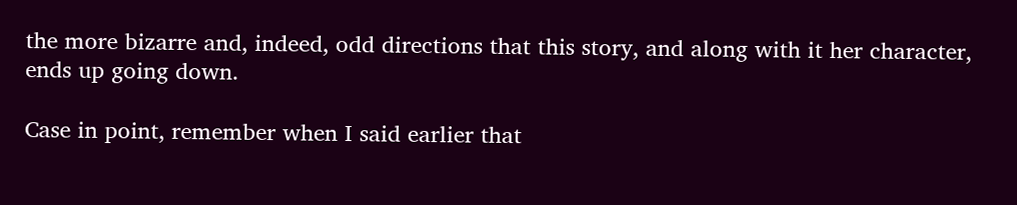the more bizarre and, indeed, odd directions that this story, and along with it her character, ends up going down.

Case in point, remember when I said earlier that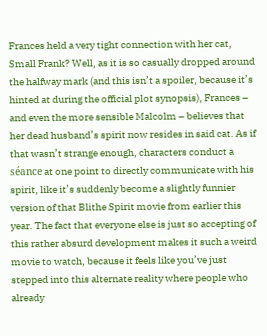Frances held a very tight connection with her cat, Small Frank? Well, as it is so casually dropped around the halfway mark (and this isn’t a spoiler, because it’s hinted at during the official plot synopsis), Frances – and even the more sensible Malcolm – believes that her dead husband’s spirit now resides in said cat. As if that wasn’t strange enough, characters conduct a séance at one point to directly communicate with his spirit, like it’s suddenly become a slightly funnier version of that Blithe Spirit movie from earlier this year. The fact that everyone else is just so accepting of this rather absurd development makes it such a weird movie to watch, because it feels like you’ve just stepped into this alternate reality where people who already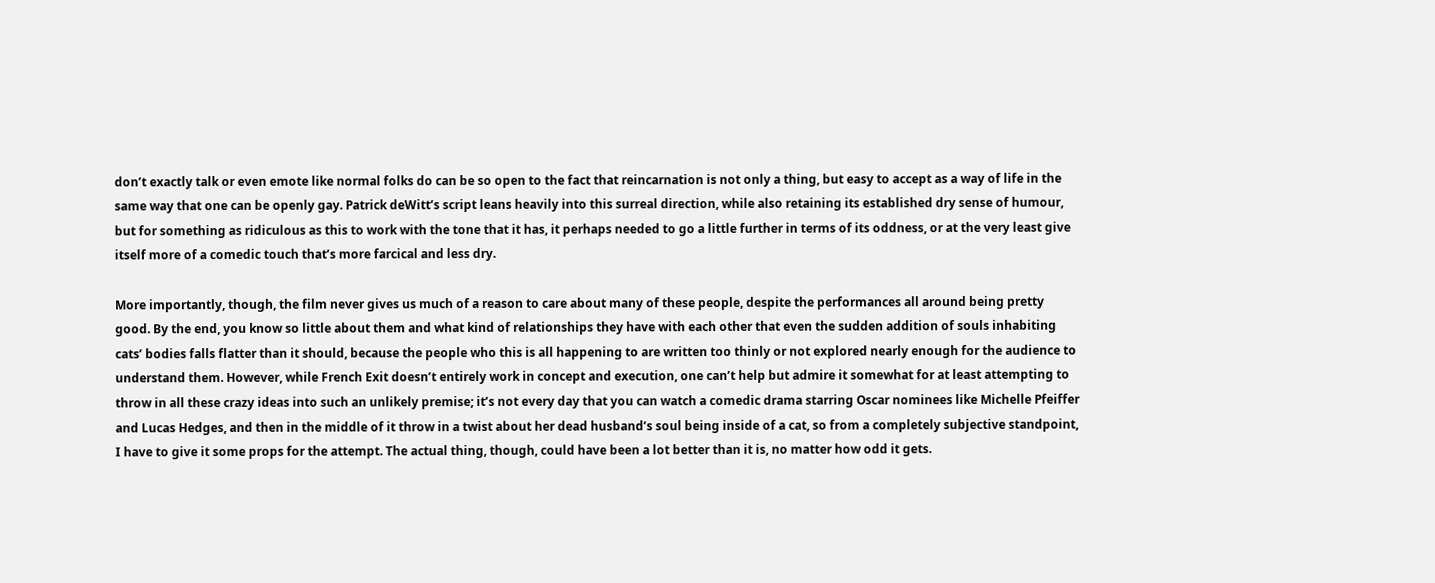don’t exactly talk or even emote like normal folks do can be so open to the fact that reincarnation is not only a thing, but easy to accept as a way of life in the same way that one can be openly gay. Patrick deWitt’s script leans heavily into this surreal direction, while also retaining its established dry sense of humour, but for something as ridiculous as this to work with the tone that it has, it perhaps needed to go a little further in terms of its oddness, or at the very least give itself more of a comedic touch that’s more farcical and less dry.

More importantly, though, the film never gives us much of a reason to care about many of these people, despite the performances all around being pretty good. By the end, you know so little about them and what kind of relationships they have with each other that even the sudden addition of souls inhabiting cats’ bodies falls flatter than it should, because the people who this is all happening to are written too thinly or not explored nearly enough for the audience to understand them. However, while French Exit doesn’t entirely work in concept and execution, one can’t help but admire it somewhat for at least attempting to throw in all these crazy ideas into such an unlikely premise; it’s not every day that you can watch a comedic drama starring Oscar nominees like Michelle Pfeiffer and Lucas Hedges, and then in the middle of it throw in a twist about her dead husband’s soul being inside of a cat, so from a completely subjective standpoint, I have to give it some props for the attempt. The actual thing, though, could have been a lot better than it is, no matter how odd it gets.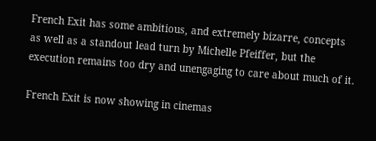French Exit has some ambitious, and extremely bizarre, concepts as well as a standout lead turn by Michelle Pfeiffer, but the execution remains too dry and unengaging to care about much of it.

French Exit is now showing in cinemas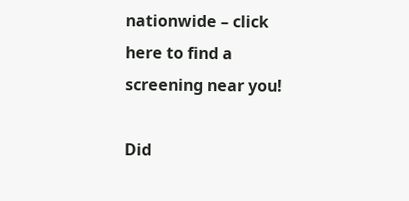nationwide – click here to find a screening near you!

Did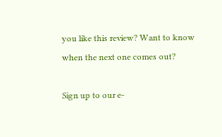you like this review? Want to know when the next one comes out?

Sign up to our e-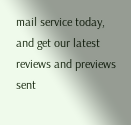mail service today, and get our latest reviews and previews sent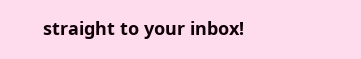straight to your inbox!